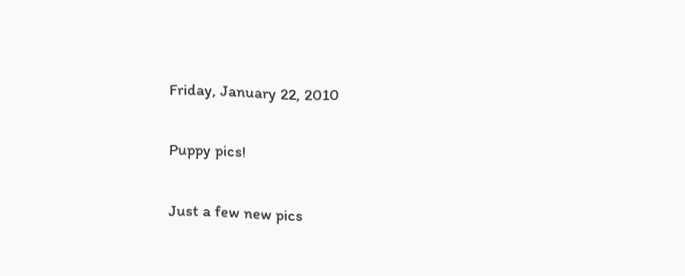Friday, January 22, 2010

Puppy pics!

Just a few new pics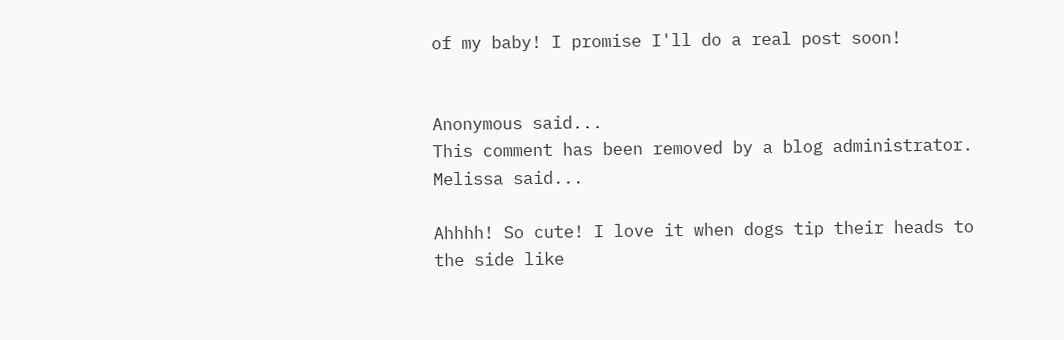of my baby! I promise I'll do a real post soon!


Anonymous said...
This comment has been removed by a blog administrator.
Melissa said...

Ahhhh! So cute! I love it when dogs tip their heads to the side like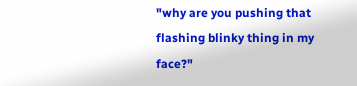"why are you pushing that flashing blinky thing in my face?"